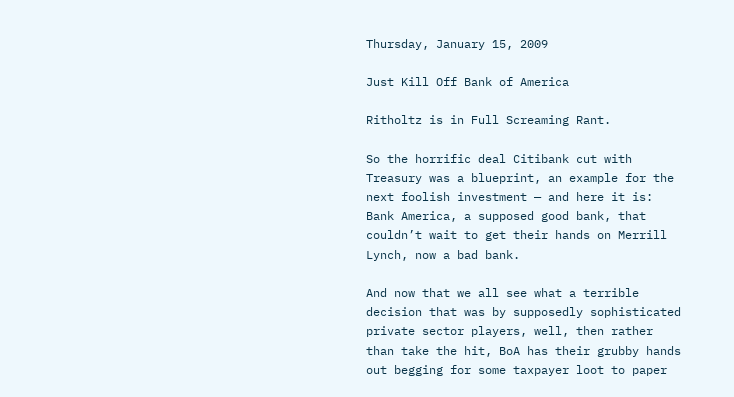Thursday, January 15, 2009

Just Kill Off Bank of America

Ritholtz is in Full Screaming Rant.

So the horrific deal Citibank cut with Treasury was a blueprint, an example for the next foolish investment — and here it is: Bank America, a supposed good bank, that couldn’t wait to get their hands on Merrill Lynch, now a bad bank.

And now that we all see what a terrible decision that was by supposedly sophisticated private sector players, well, then rather than take the hit, BoA has their grubby hands out begging for some taxpayer loot to paper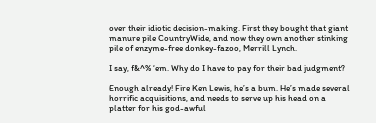over their idiotic decision-making. First they bought that giant manure pile CountryWide, and now they own another stinking pile of enzyme-free donkey-fazoo, Merrill Lynch.

I say, f&^% ‘em. Why do I have to pay for their bad judgment?

Enough already! Fire Ken Lewis, he’s a bum. He’s made several horrific acquisitions, and needs to serve up his head on a platter for his god-awful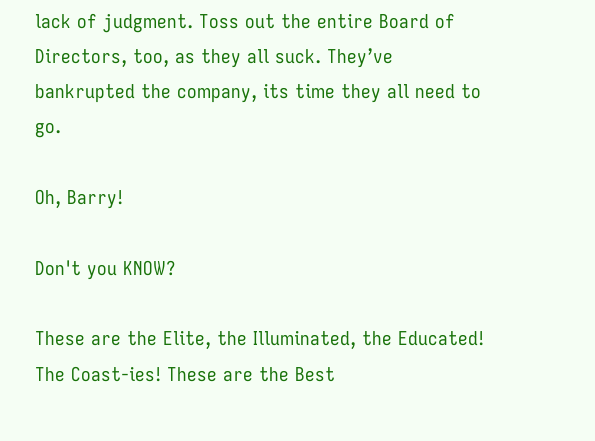lack of judgment. Toss out the entire Board of Directors, too, as they all suck. They’ve bankrupted the company, its time they all need to go.

Oh, Barry!

Don't you KNOW?

These are the Elite, the Illuminated, the Educated! The Coast-ies! These are the Best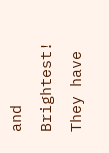and Brightest! They have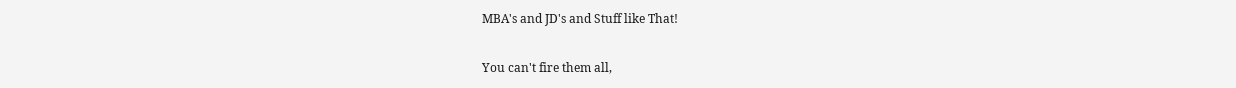MBA's and JD's and Stuff like That!

You can't fire them all,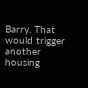Barry. That would trigger another housing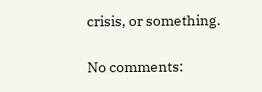crisis, or something.

No comments: